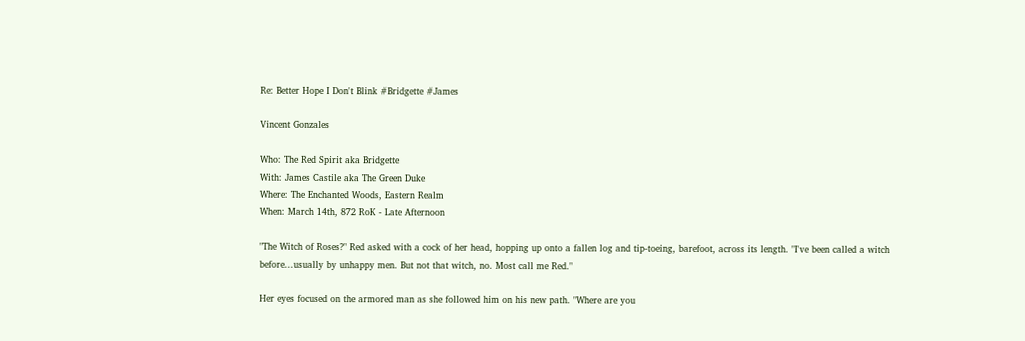Re: Better Hope I Don't Blink #Bridgette #James

Vincent Gonzales

Who: The Red Spirit aka Bridgette
With: James Castile aka The Green Duke
Where: The Enchanted Woods, Eastern Realm
When: March 14th, 872 RoK - Late Afternoon

"The Witch of Roses?" Red asked with a cock of her head, hopping up onto a fallen log and tip-toeing, barefoot, across its length. "I've been called a witch before...usually by unhappy men. But not that witch, no. Most call me Red."

Her eyes focused on the armored man as she followed him on his new path. "Where are you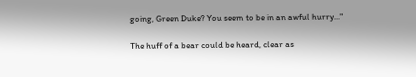going, Green Duke? You seem to be in an awful hurry..."

The huff of a bear could be heard, clear as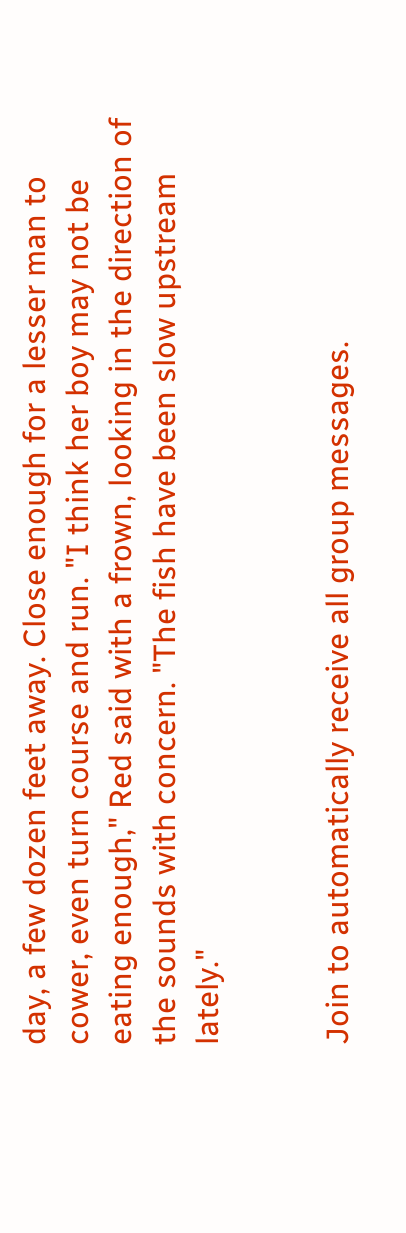day, a few dozen feet away. Close enough for a lesser man to cower, even turn course and run. "I think her boy may not be eating enough," Red said with a frown, looking in the direction of the sounds with concern. "The fish have been slow upstream lately."


Join to automatically receive all group messages.